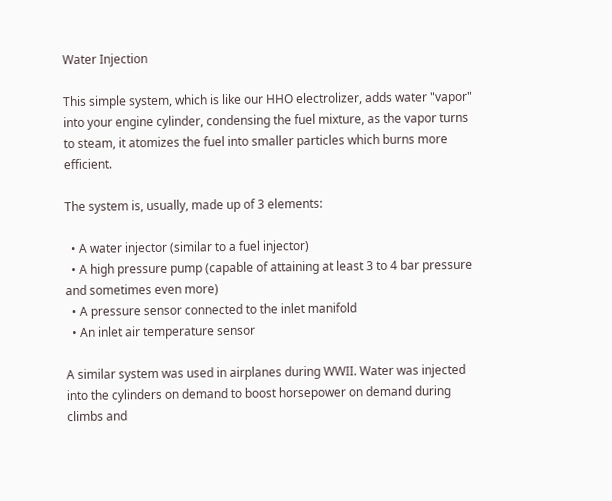Water Injection

This simple system, which is like our HHO electrolizer, adds water "vapor" into your engine cylinder, condensing the fuel mixture, as the vapor turns to steam, it atomizes the fuel into smaller particles which burns more efficient.

The system is, usually, made up of 3 elements:

  • A water injector (similar to a fuel injector)
  • A high pressure pump (capable of attaining at least 3 to 4 bar pressure and sometimes even more)
  • A pressure sensor connected to the inlet manifold
  • An inlet air temperature sensor

A similar system was used in airplanes during WWII. Water was injected into the cylinders on demand to boost horsepower on demand during climbs and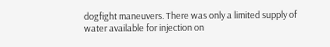dogfight maneuvers. There was only a limited supply of water available for injection on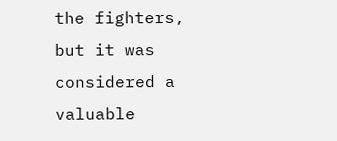the fighters, but it was considered a valuable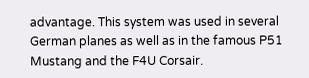advantage. This system was used in several German planes as well as in the famous P51 Mustang and the F4U Corsair.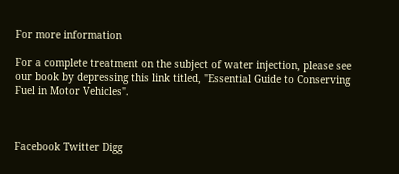For more information

For a complete treatment on the subject of water injection, please see our book by depressing this link titled, "Essential Guide to Conserving Fuel in Motor Vehicles".



Facebook Twitter Digg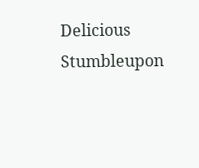Delicious Stumbleupon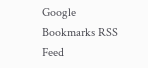Google Bookmarks RSS Feed